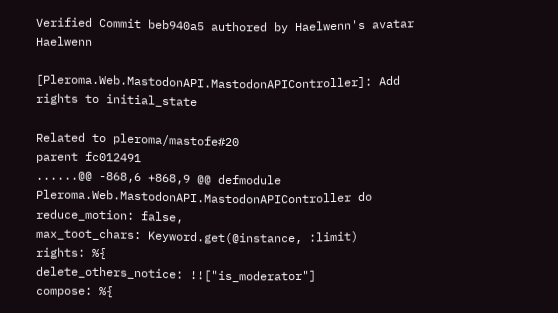Verified Commit beb940a5 authored by Haelwenn's avatar Haelwenn

[Pleroma.Web.MastodonAPI.MastodonAPIController]: Add rights to initial_state

Related to pleroma/mastofe#20
parent fc012491
......@@ -868,6 +868,9 @@ defmodule Pleroma.Web.MastodonAPI.MastodonAPIController do
reduce_motion: false,
max_toot_chars: Keyword.get(@instance, :limit)
rights: %{
delete_others_notice: !!["is_moderator"]
compose: %{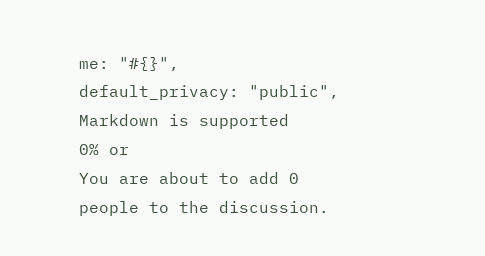me: "#{}",
default_privacy: "public",
Markdown is supported
0% or
You are about to add 0 people to the discussion.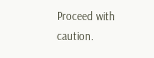Proceed with caution.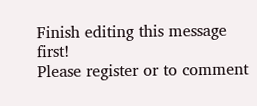Finish editing this message first!
Please register or to comment